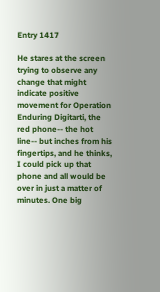Entry 1417

He stares at the screen trying to observe any change that might indicate positive movement for Operation Enduring Digitarti, the red phone-- the hot line-- but inches from his fingertips, and he thinks, I could pick up that phone and all would be over in just a matter of minutes. One big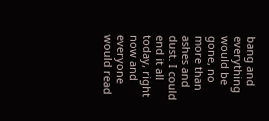bang and everything would be gone, no more than ashes and dust. I could end it all today, right now and everyone would read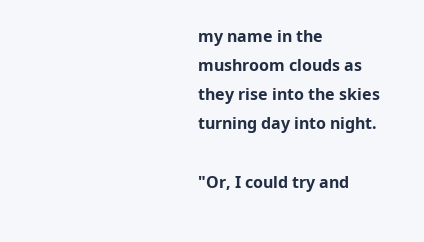my name in the mushroom clouds as they rise into the skies turning day into night.

"Or, I could try and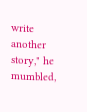write another story," he mumbled,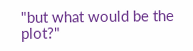"but what would be the plot?"